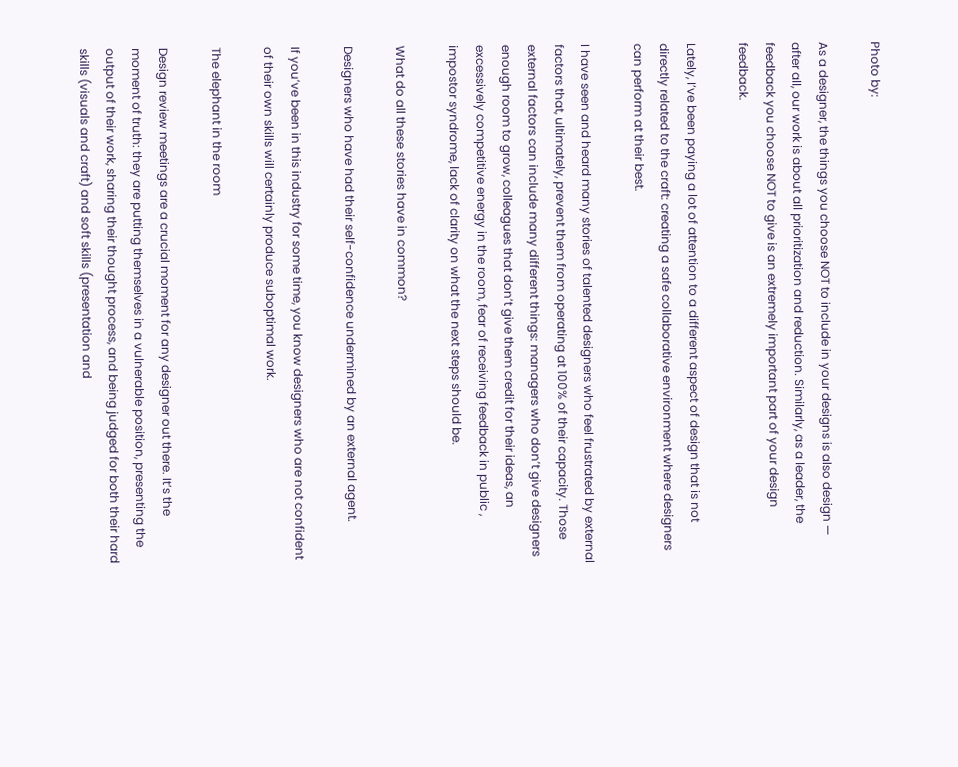Photo by:

As a designer, the things you choose NOT to include in your designs is also design — after all, our work is about all prioritization and reduction. Similarly, as a leader, the feedback you choose NOT to give is an extremely important part of your design feedback.

Lately, I’ve been paying a lot of attention to a different aspect of design that is not directly related to the craft: creating a safe collaborative environment where designers can perform at their best.

I have seen and heard many stories of talented designers who feel frustrated by external factors that, ultimately, prevent them from operating at 100% of their capacity. Those external factors can include many different things: managers who don’t give designers enough room to grow, colleagues that don’t give them credit for their ideas, an excessively competitive energy in the room, fear of receiving feedback in public , impostor syndrome, lack of clarity on what the next steps should be.

What do all these stories have in common?

Designers who have had their self-confidence undermined by an external agent.

If you’ve been in this industry for some time, you know designers who are not confident of their own skills will certainly produce suboptimal work.

The elephant in the room

Design review meetings are a crucial moment for any designer out there. It’s the moment of truth: they are putting themselves in a vulnerable position, presenting the output of their work, sharing their thought process, and being judged for both their hard skills (visuals and craft) and soft skills (presentation and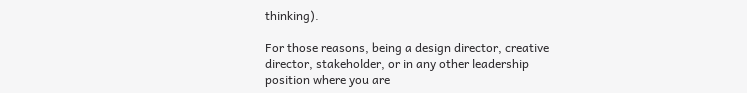thinking).

For those reasons, being a design director, creative director, stakeholder, or in any other leadership position where you are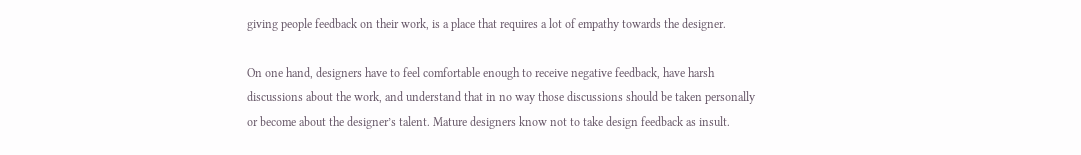giving people feedback on their work, is a place that requires a lot of empathy towards the designer.

On one hand, designers have to feel comfortable enough to receive negative feedback, have harsh discussions about the work, and understand that in no way those discussions should be taken personally or become about the designer’s talent. Mature designers know not to take design feedback as insult.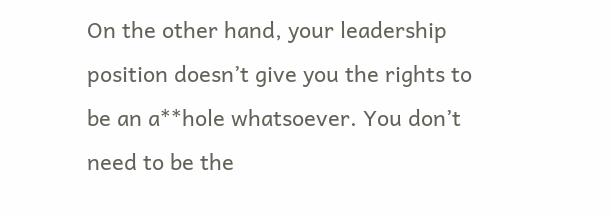On the other hand, your leadership position doesn’t give you the rights to be an a**hole whatsoever. You don’t need to be the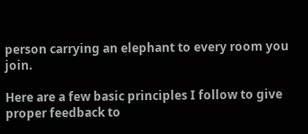person carrying an elephant to every room you join.

Here are a few basic principles I follow to give proper feedback to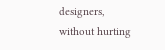designers, without hurting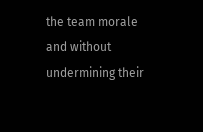the team morale and without undermining their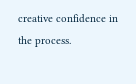creative confidence in the process.